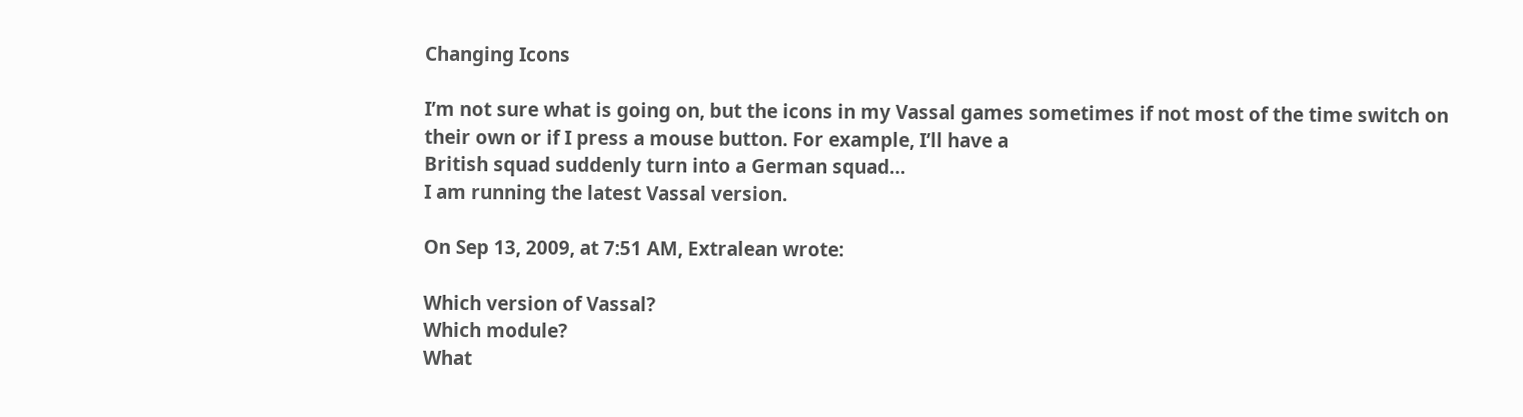Changing Icons

I’m not sure what is going on, but the icons in my Vassal games sometimes if not most of the time switch on their own or if I press a mouse button. For example, I’ll have a
British squad suddenly turn into a German squad…
I am running the latest Vassal version.

On Sep 13, 2009, at 7:51 AM, Extralean wrote:

Which version of Vassal?
Which module?
What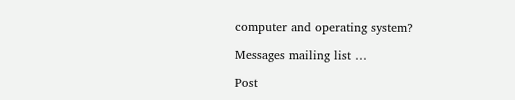computer and operating system?

Messages mailing list …

Post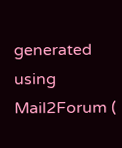generated using Mail2Forum (